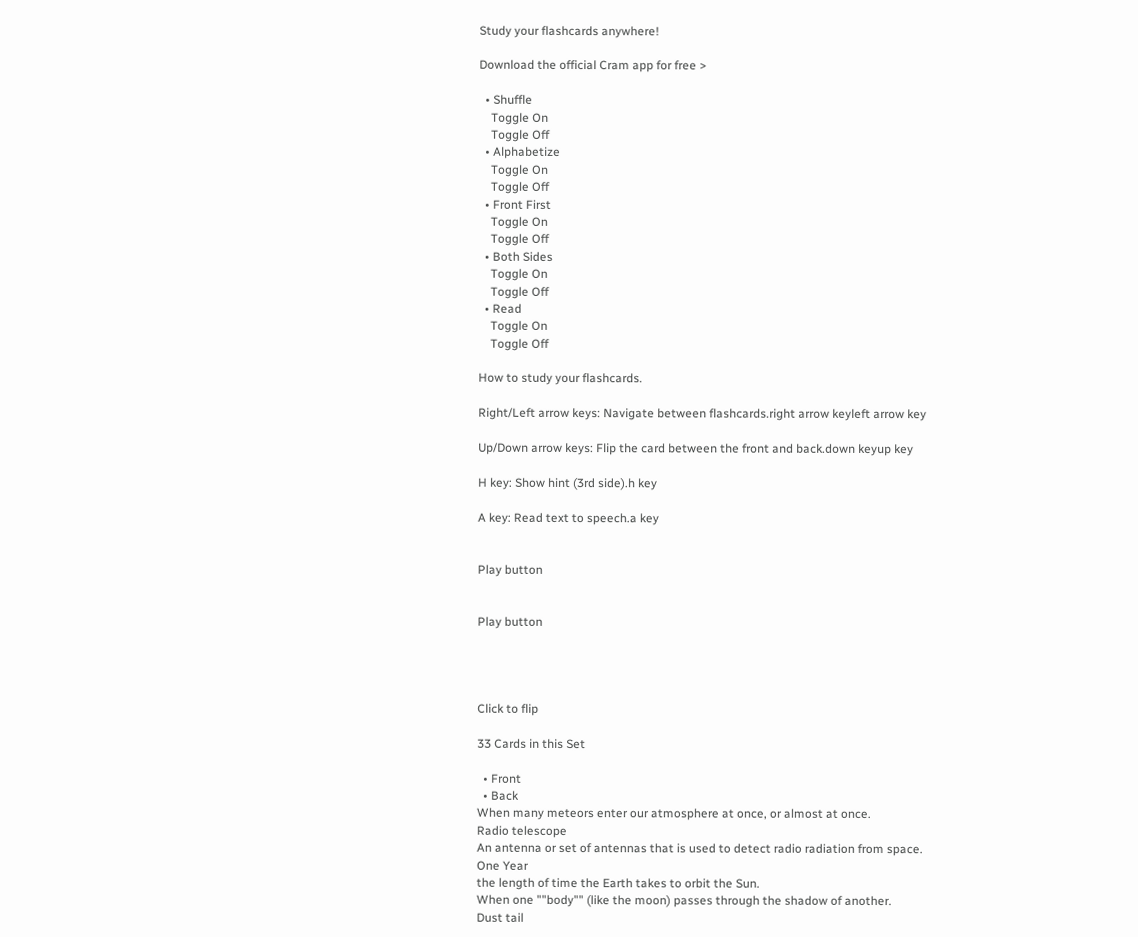Study your flashcards anywhere!

Download the official Cram app for free >

  • Shuffle
    Toggle On
    Toggle Off
  • Alphabetize
    Toggle On
    Toggle Off
  • Front First
    Toggle On
    Toggle Off
  • Both Sides
    Toggle On
    Toggle Off
  • Read
    Toggle On
    Toggle Off

How to study your flashcards.

Right/Left arrow keys: Navigate between flashcards.right arrow keyleft arrow key

Up/Down arrow keys: Flip the card between the front and back.down keyup key

H key: Show hint (3rd side).h key

A key: Read text to speech.a key


Play button


Play button




Click to flip

33 Cards in this Set

  • Front
  • Back
When many meteors enter our atmosphere at once, or almost at once.
Radio telescope
An antenna or set of antennas that is used to detect radio radiation from space.
One Year
the length of time the Earth takes to orbit the Sun.
When one ""body"" (like the moon) passes through the shadow of another.
Dust tail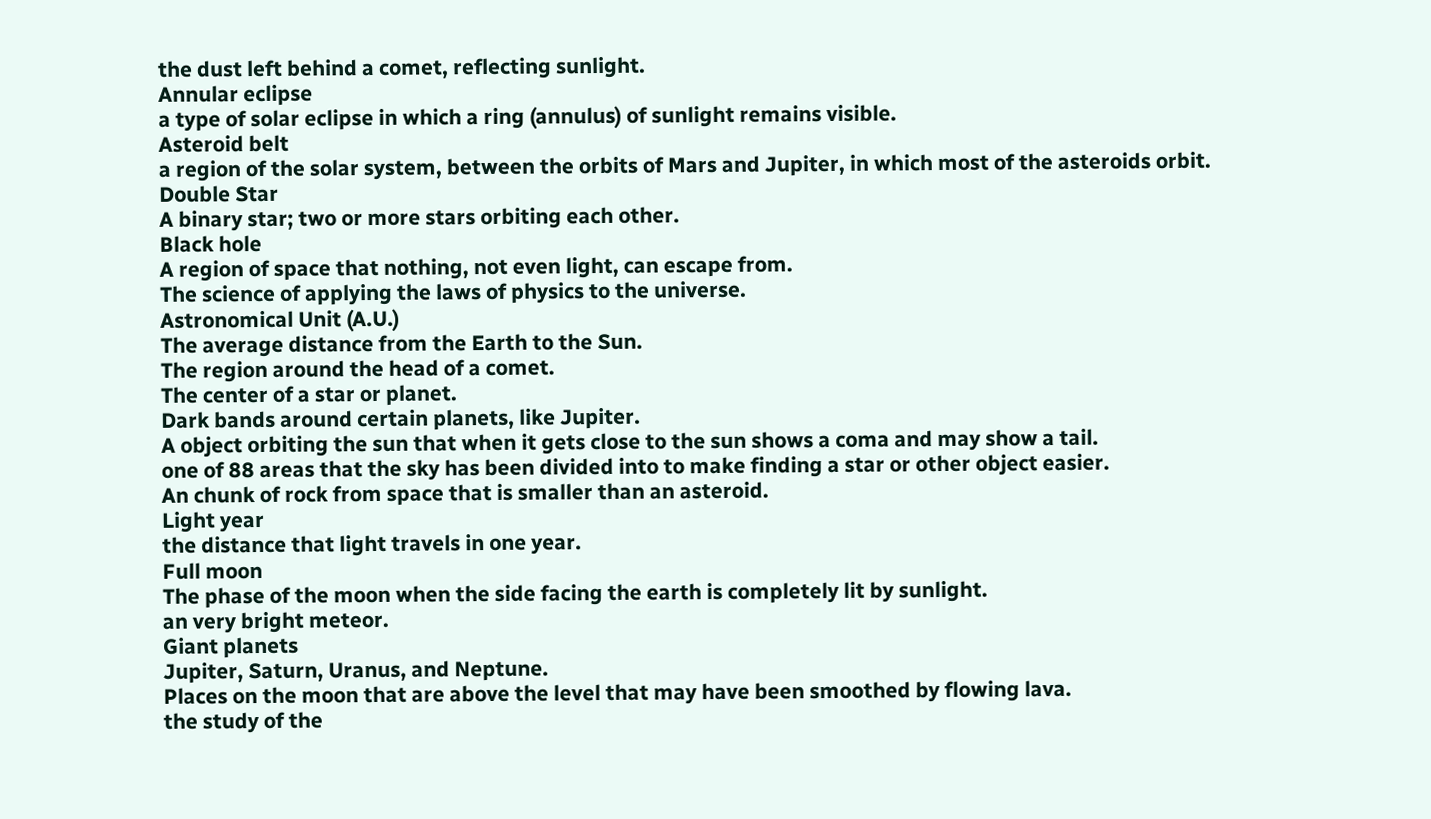the dust left behind a comet, reflecting sunlight.
Annular eclipse
a type of solar eclipse in which a ring (annulus) of sunlight remains visible.
Asteroid belt
a region of the solar system, between the orbits of Mars and Jupiter, in which most of the asteroids orbit.
Double Star
A binary star; two or more stars orbiting each other.
Black hole
A region of space that nothing, not even light, can escape from.
The science of applying the laws of physics to the universe.
Astronomical Unit (A.U.)
The average distance from the Earth to the Sun.
The region around the head of a comet.
The center of a star or planet.
Dark bands around certain planets, like Jupiter.
A object orbiting the sun that when it gets close to the sun shows a coma and may show a tail.
one of 88 areas that the sky has been divided into to make finding a star or other object easier.
An chunk of rock from space that is smaller than an asteroid.
Light year
the distance that light travels in one year.
Full moon
The phase of the moon when the side facing the earth is completely lit by sunlight.
an very bright meteor.
Giant planets
Jupiter, Saturn, Uranus, and Neptune.
Places on the moon that are above the level that may have been smoothed by flowing lava.
the study of the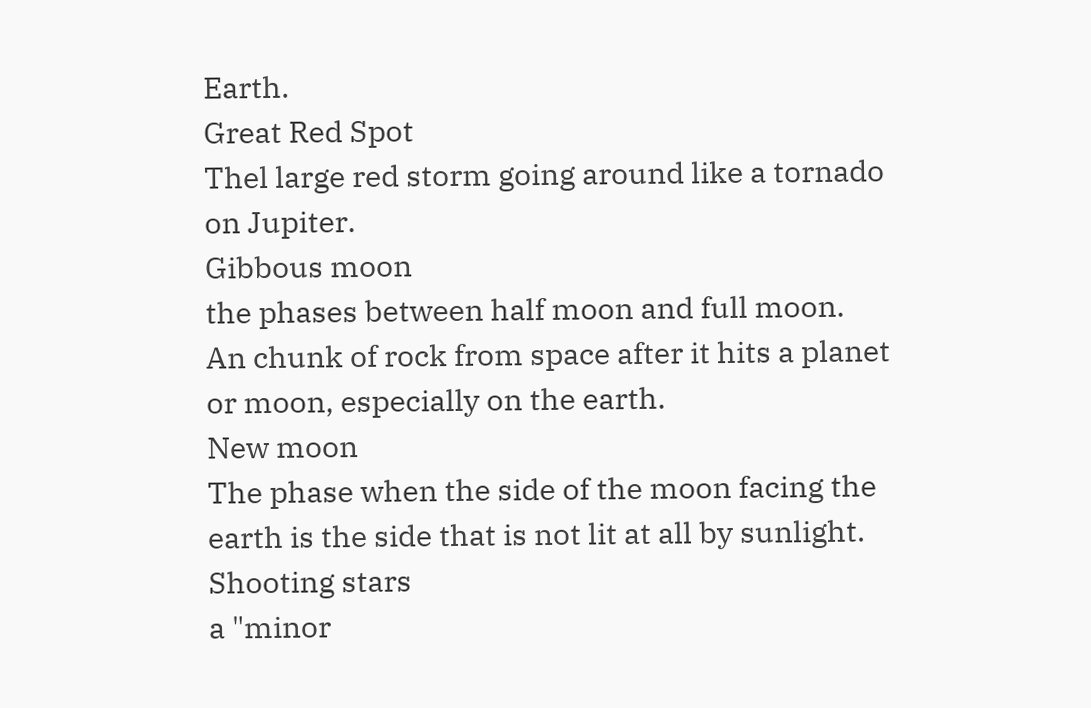Earth.
Great Red Spot
Thel large red storm going around like a tornado on Jupiter.
Gibbous moon
the phases between half moon and full moon.
An chunk of rock from space after it hits a planet or moon, especially on the earth.
New moon
The phase when the side of the moon facing the earth is the side that is not lit at all by sunlight.
Shooting stars
a "minor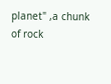planet" ,a chunk of rock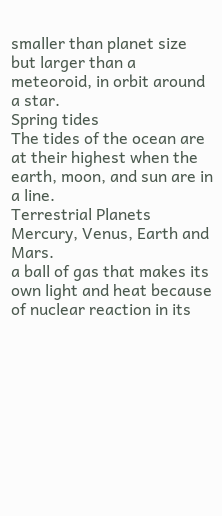smaller than planet size but larger than a meteoroid, in orbit around a star.
Spring tides
The tides of the ocean are at their highest when the earth, moon, and sun are in a line.
Terrestrial Planets
Mercury, Venus, Earth and Mars.
a ball of gas that makes its own light and heat because of nuclear reaction in its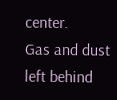center.
Gas and dust left behind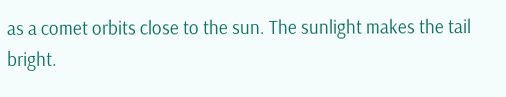as a comet orbits close to the sun. The sunlight makes the tail bright.